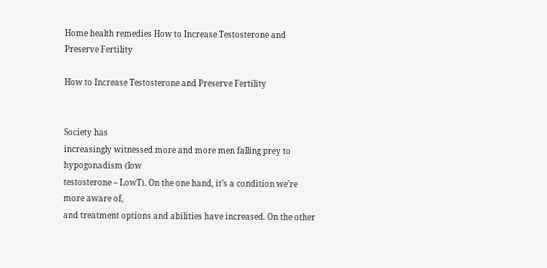Home health remedies How to Increase Testosterone and Preserve Fertility

How to Increase Testosterone and Preserve Fertility


Society has
increasingly witnessed more and more men falling prey to hypogonadism (low
testosterone – LowT). On the one hand, it’s a condition we’re more aware of,
and treatment options and abilities have increased. On the other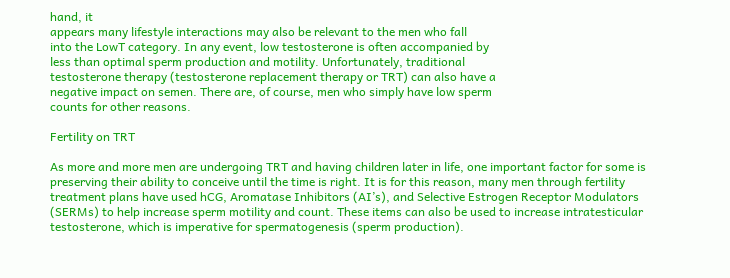hand, it
appears many lifestyle interactions may also be relevant to the men who fall
into the LowT category. In any event, low testosterone is often accompanied by
less than optimal sperm production and motility. Unfortunately, traditional
testosterone therapy (testosterone replacement therapy or TRT) can also have a
negative impact on semen. There are, of course, men who simply have low sperm
counts for other reasons.

Fertility on TRT

As more and more men are undergoing TRT and having children later in life, one important factor for some is preserving their ability to conceive until the time is right. It is for this reason, many men through fertility treatment plans have used hCG, Aromatase Inhibitors (AI’s), and Selective Estrogen Receptor Modulators (SERMs) to help increase sperm motility and count. These items can also be used to increase intratesticular testosterone, which is imperative for spermatogenesis (sperm production).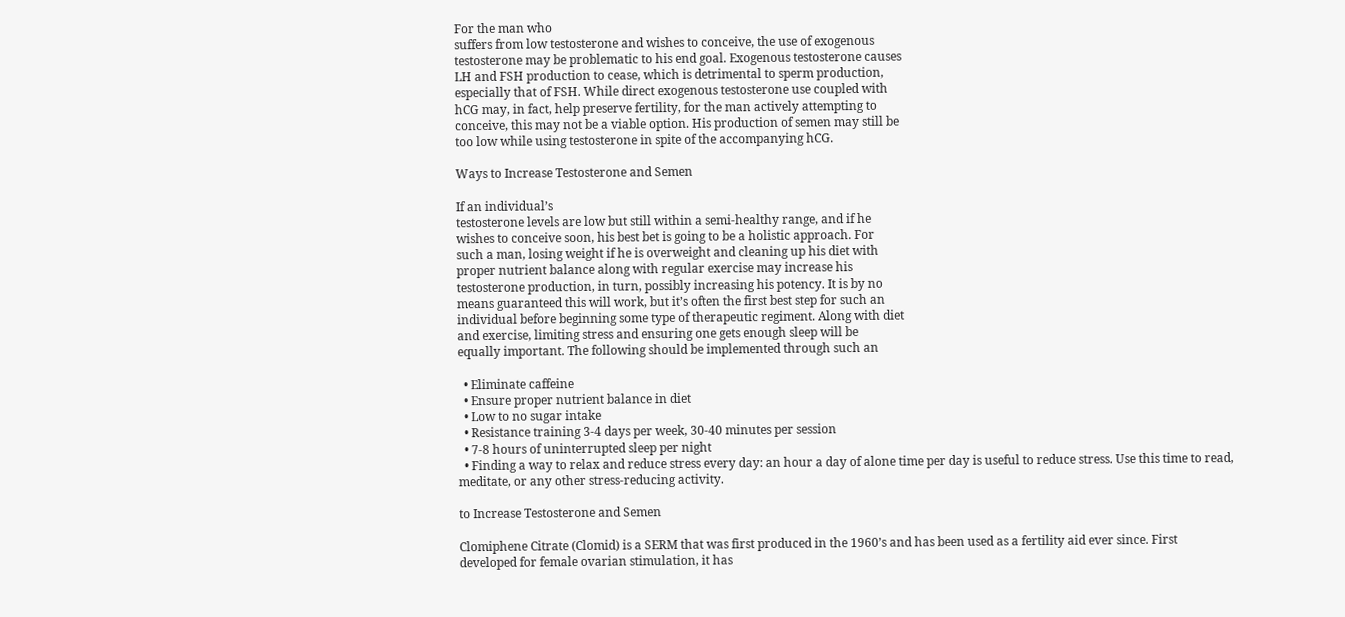For the man who
suffers from low testosterone and wishes to conceive, the use of exogenous
testosterone may be problematic to his end goal. Exogenous testosterone causes
LH and FSH production to cease, which is detrimental to sperm production,
especially that of FSH. While direct exogenous testosterone use coupled with
hCG may, in fact, help preserve fertility, for the man actively attempting to
conceive, this may not be a viable option. His production of semen may still be
too low while using testosterone in spite of the accompanying hCG.

Ways to Increase Testosterone and Semen

If an individual’s
testosterone levels are low but still within a semi-healthy range, and if he
wishes to conceive soon, his best bet is going to be a holistic approach. For
such a man, losing weight if he is overweight and cleaning up his diet with
proper nutrient balance along with regular exercise may increase his
testosterone production, in turn, possibly increasing his potency. It is by no
means guaranteed this will work, but it’s often the first best step for such an
individual before beginning some type of therapeutic regiment. Along with diet
and exercise, limiting stress and ensuring one gets enough sleep will be
equally important. The following should be implemented through such an

  • Eliminate caffeine
  • Ensure proper nutrient balance in diet
  • Low to no sugar intake
  • Resistance training 3-4 days per week, 30-40 minutes per session
  • 7-8 hours of uninterrupted sleep per night
  • Finding a way to relax and reduce stress every day: an hour a day of alone time per day is useful to reduce stress. Use this time to read, meditate, or any other stress-reducing activity.

to Increase Testosterone and Semen

Clomiphene Citrate (Clomid) is a SERM that was first produced in the 1960’s and has been used as a fertility aid ever since. First developed for female ovarian stimulation, it has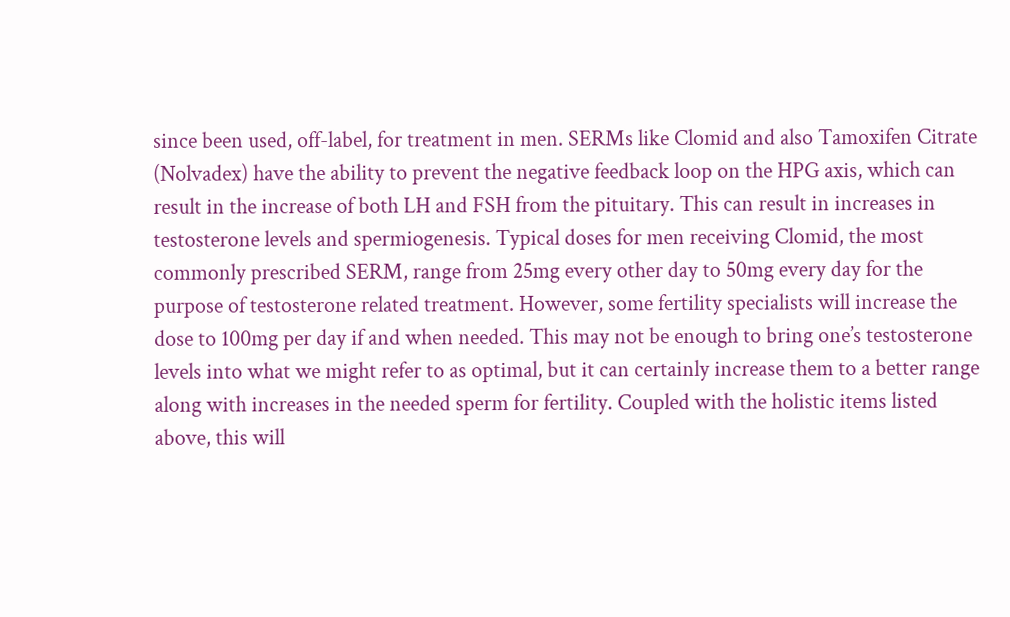since been used, off-label, for treatment in men. SERMs like Clomid and also Tamoxifen Citrate (Nolvadex) have the ability to prevent the negative feedback loop on the HPG axis, which can result in the increase of both LH and FSH from the pituitary. This can result in increases in testosterone levels and spermiogenesis. Typical doses for men receiving Clomid, the most commonly prescribed SERM, range from 25mg every other day to 50mg every day for the purpose of testosterone related treatment. However, some fertility specialists will increase the dose to 100mg per day if and when needed. This may not be enough to bring one’s testosterone levels into what we might refer to as optimal, but it can certainly increase them to a better range along with increases in the needed sperm for fertility. Coupled with the holistic items listed above, this will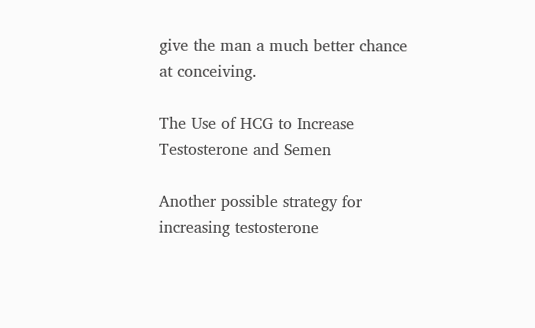give the man a much better chance at conceiving.

The Use of HCG to Increase Testosterone and Semen

Another possible strategy for increasing testosterone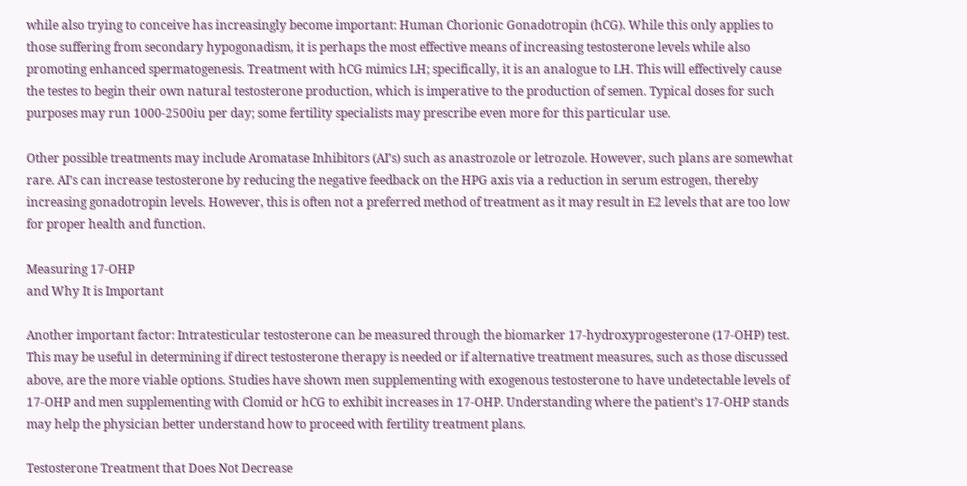while also trying to conceive has increasingly become important: Human Chorionic Gonadotropin (hCG). While this only applies to those suffering from secondary hypogonadism, it is perhaps the most effective means of increasing testosterone levels while also promoting enhanced spermatogenesis. Treatment with hCG mimics LH; specifically, it is an analogue to LH. This will effectively cause the testes to begin their own natural testosterone production, which is imperative to the production of semen. Typical doses for such purposes may run 1000-2500iu per day; some fertility specialists may prescribe even more for this particular use.

Other possible treatments may include Aromatase Inhibitors (AI’s) such as anastrozole or letrozole. However, such plans are somewhat rare. AI’s can increase testosterone by reducing the negative feedback on the HPG axis via a reduction in serum estrogen, thereby increasing gonadotropin levels. However, this is often not a preferred method of treatment as it may result in E2 levels that are too low for proper health and function.

Measuring 17-OHP
and Why It is Important

Another important factor: Intratesticular testosterone can be measured through the biomarker 17-hydroxyprogesterone (17-OHP) test. This may be useful in determining if direct testosterone therapy is needed or if alternative treatment measures, such as those discussed above, are the more viable options. Studies have shown men supplementing with exogenous testosterone to have undetectable levels of 17-OHP and men supplementing with Clomid or hCG to exhibit increases in 17-OHP. Understanding where the patient’s 17-OHP stands may help the physician better understand how to proceed with fertility treatment plans.

Testosterone Treatment that Does Not Decrease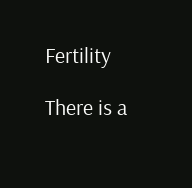Fertility

There is a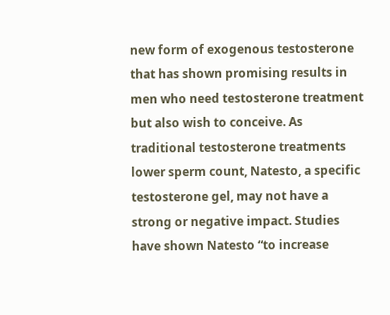new form of exogenous testosterone that has shown promising results in men who need testosterone treatment but also wish to conceive. As traditional testosterone treatments lower sperm count, Natesto, a specific testosterone gel, may not have a strong or negative impact. Studies have shown Natesto “to increase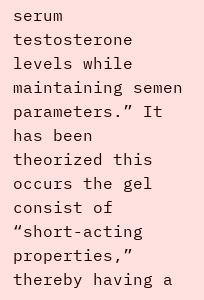serum testosterone levels while maintaining semen parameters.” It has been theorized this occurs the gel consist of “short-acting properties,” thereby having a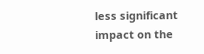less significant impact on the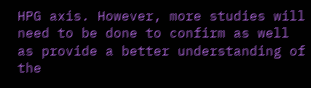HPG axis. However, more studies will need to be done to confirm as well as provide a better understanding of the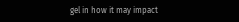gel in how it may impact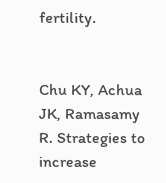fertility.


Chu KY, Achua JK, Ramasamy
R. Strategies to increase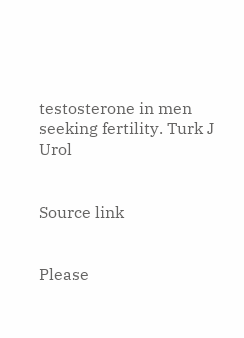testosterone in men seeking fertility. Turk J Urol


Source link


Please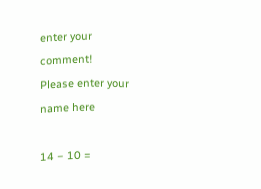enter your comment!
Please enter your name here

14 − 10 =